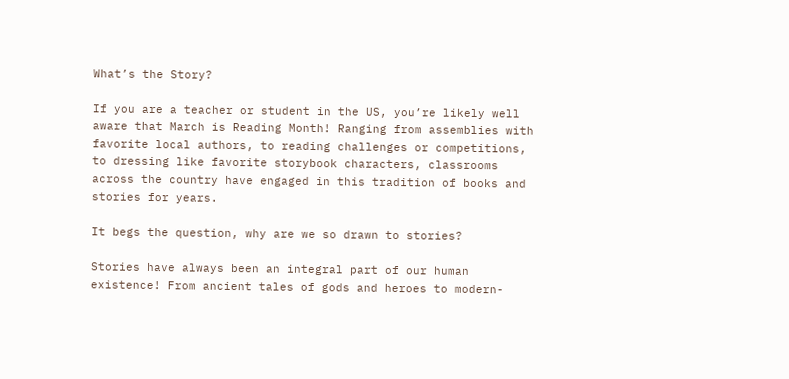What’s the Story?

If you are a teacher or student in the US, you’re likely well aware that March is Reading Month! Ranging from assemblies with favorite local authors, to reading challenges or competitions, to dressing like favorite storybook characters, classrooms across the country have engaged in this tradition of books and stories for years.

It begs the question, why are we so drawn to stories?

Stories have always been an integral part of our human existence! From ancient tales of gods and heroes to modern-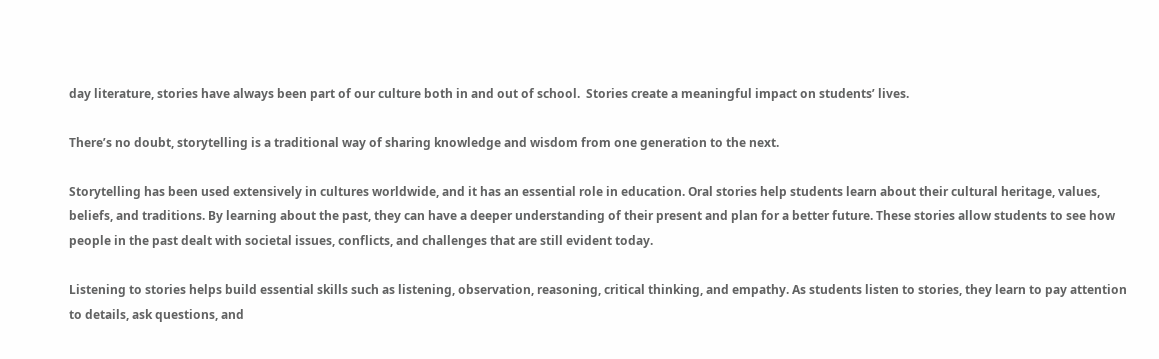day literature, stories have always been part of our culture both in and out of school.  Stories create a meaningful impact on students’ lives.

There’s no doubt, storytelling is a traditional way of sharing knowledge and wisdom from one generation to the next.

Storytelling has been used extensively in cultures worldwide, and it has an essential role in education. Oral stories help students learn about their cultural heritage, values, beliefs, and traditions. By learning about the past, they can have a deeper understanding of their present and plan for a better future. These stories allow students to see how people in the past dealt with societal issues, conflicts, and challenges that are still evident today.

Listening to stories helps build essential skills such as listening, observation, reasoning, critical thinking, and empathy. As students listen to stories, they learn to pay attention to details, ask questions, and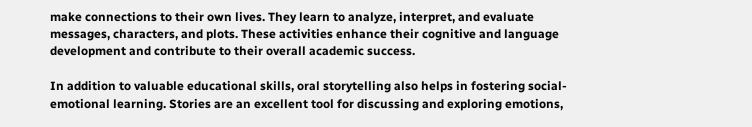make connections to their own lives. They learn to analyze, interpret, and evaluate messages, characters, and plots. These activities enhance their cognitive and language development and contribute to their overall academic success.

In addition to valuable educational skills, oral storytelling also helps in fostering social-emotional learning. Stories are an excellent tool for discussing and exploring emotions,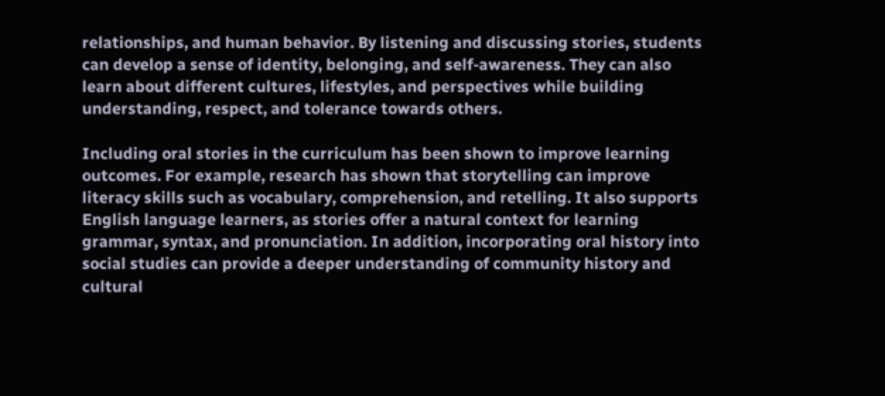relationships, and human behavior. By listening and discussing stories, students can develop a sense of identity, belonging, and self-awareness. They can also learn about different cultures, lifestyles, and perspectives while building understanding, respect, and tolerance towards others.

Including oral stories in the curriculum has been shown to improve learning outcomes. For example, research has shown that storytelling can improve literacy skills such as vocabulary, comprehension, and retelling. It also supports English language learners, as stories offer a natural context for learning grammar, syntax, and pronunciation. In addition, incorporating oral history into social studies can provide a deeper understanding of community history and cultural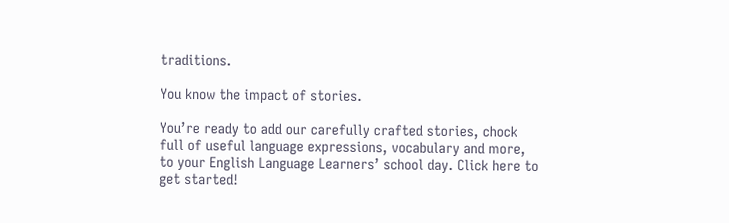traditions.

You know the impact of stories.

You’re ready to add our carefully crafted stories, chock full of useful language expressions, vocabulary and more, to your English Language Learners’ school day. Click here to get started!